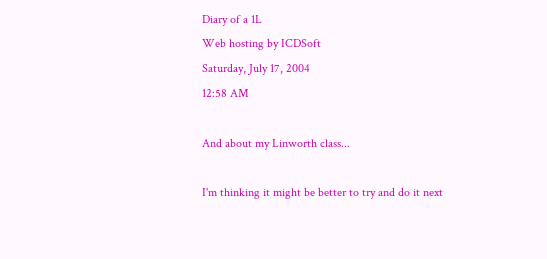Diary of a 1L
Web hosting by ICDSoft
Saturday, July 17, 2004
12:58 AM

And about my Linworth class...

I'm thinking it might be better to try and do it next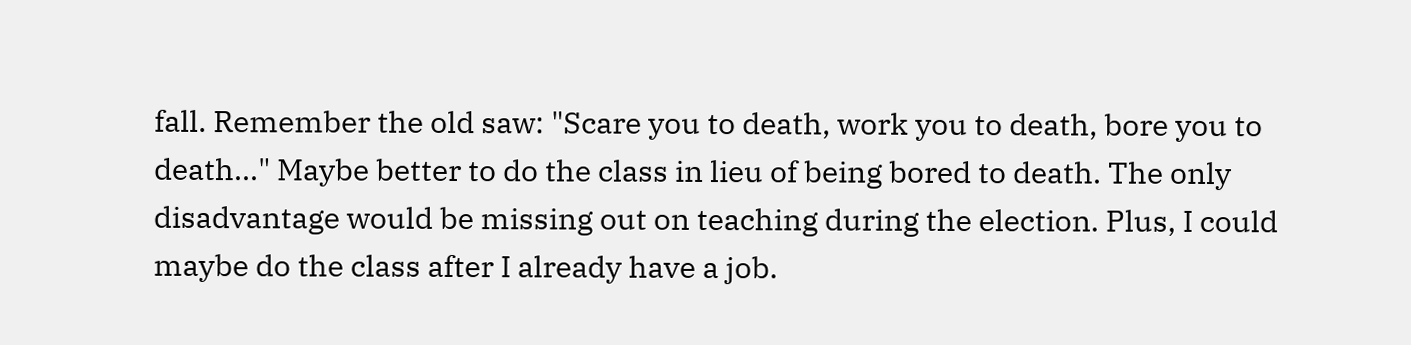fall. Remember the old saw: "Scare you to death, work you to death, bore you to death..." Maybe better to do the class in lieu of being bored to death. The only disadvantage would be missing out on teaching during the election. Plus, I could maybe do the class after I already have a job.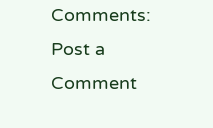Comments: Post a Comment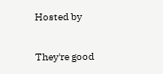Hosted by

They're good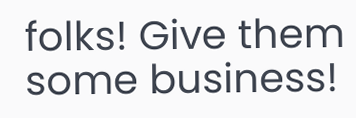folks! Give them some business!